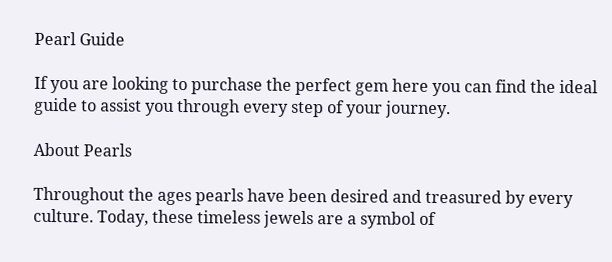Pearl Guide

If you are looking to purchase the perfect gem here you can find the ideal guide to assist you through every step of your journey.

About Pearls

Throughout the ages pearls have been desired and treasured by every culture. Today, these timeless jewels are a symbol of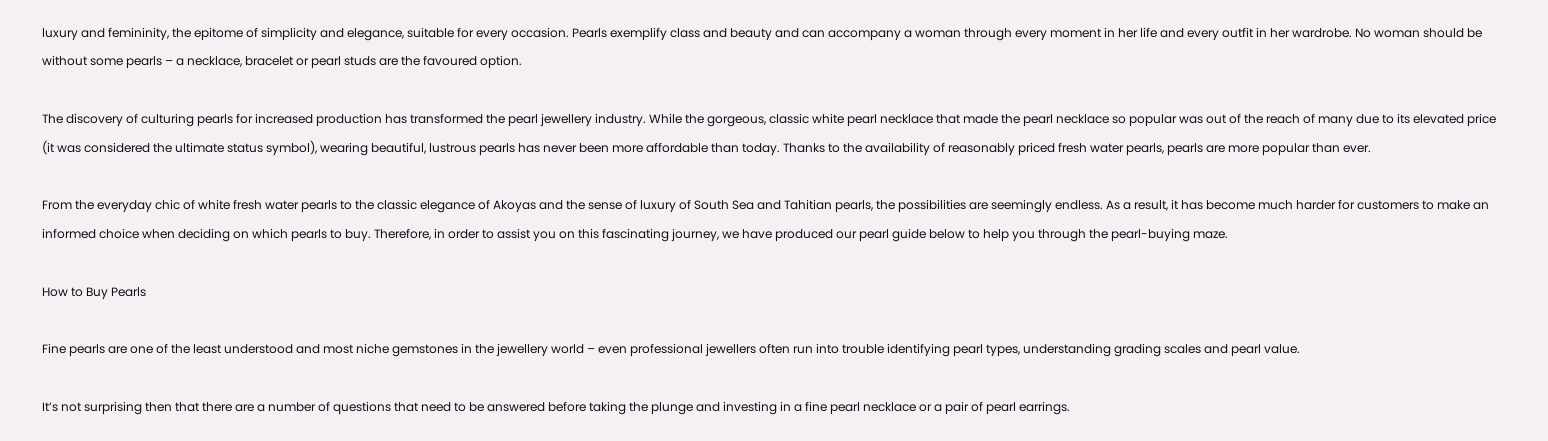luxury and femininity, the epitome of simplicity and elegance, suitable for every occasion. Pearls exemplify class and beauty and can accompany a woman through every moment in her life and every outfit in her wardrobe. No woman should be without some pearls – a necklace, bracelet or pearl studs are the favoured option.

The discovery of culturing pearls for increased production has transformed the pearl jewellery industry. While the gorgeous, classic white pearl necklace that made the pearl necklace so popular was out of the reach of many due to its elevated price (it was considered the ultimate status symbol), wearing beautiful, lustrous pearls has never been more affordable than today. Thanks to the availability of reasonably priced fresh water pearls, pearls are more popular than ever.

From the everyday chic of white fresh water pearls to the classic elegance of Akoyas and the sense of luxury of South Sea and Tahitian pearls, the possibilities are seemingly endless. As a result, it has become much harder for customers to make an informed choice when deciding on which pearls to buy. Therefore, in order to assist you on this fascinating journey, we have produced our pearl guide below to help you through the pearl-buying maze.

How to Buy Pearls

Fine pearls are one of the least understood and most niche gemstones in the jewellery world – even professional jewellers often run into trouble identifying pearl types, understanding grading scales and pearl value.

It’s not surprising then that there are a number of questions that need to be answered before taking the plunge and investing in a fine pearl necklace or a pair of pearl earrings.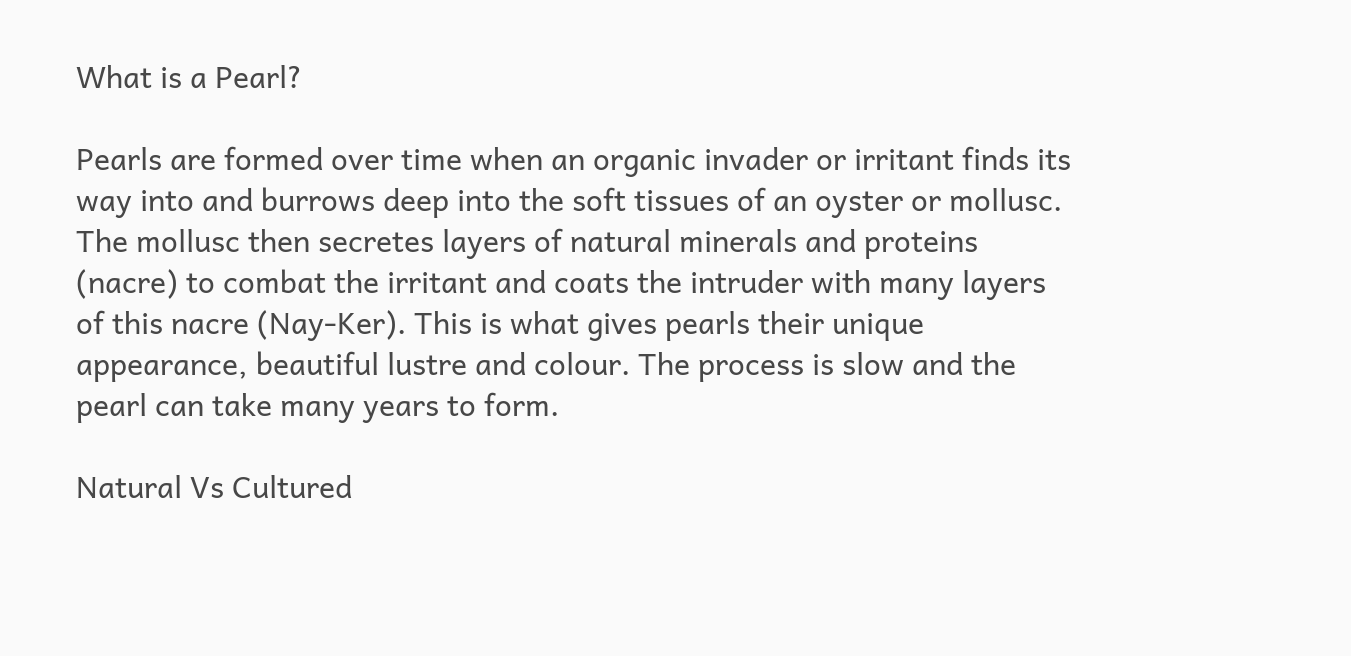What is a Pearl?

Pearls are formed over time when an organic invader or irritant finds its way into and burrows deep into the soft tissues of an oyster or mollusc. The mollusc then secretes layers of natural minerals and proteins (nacre) to combat the irritant and coats the intruder with many layers of this nacre (Nay-Ker). This is what gives pearls their unique appearance, beautiful lustre and colour. The process is slow and the pearl can take many years to form.

Natural Vs Cultured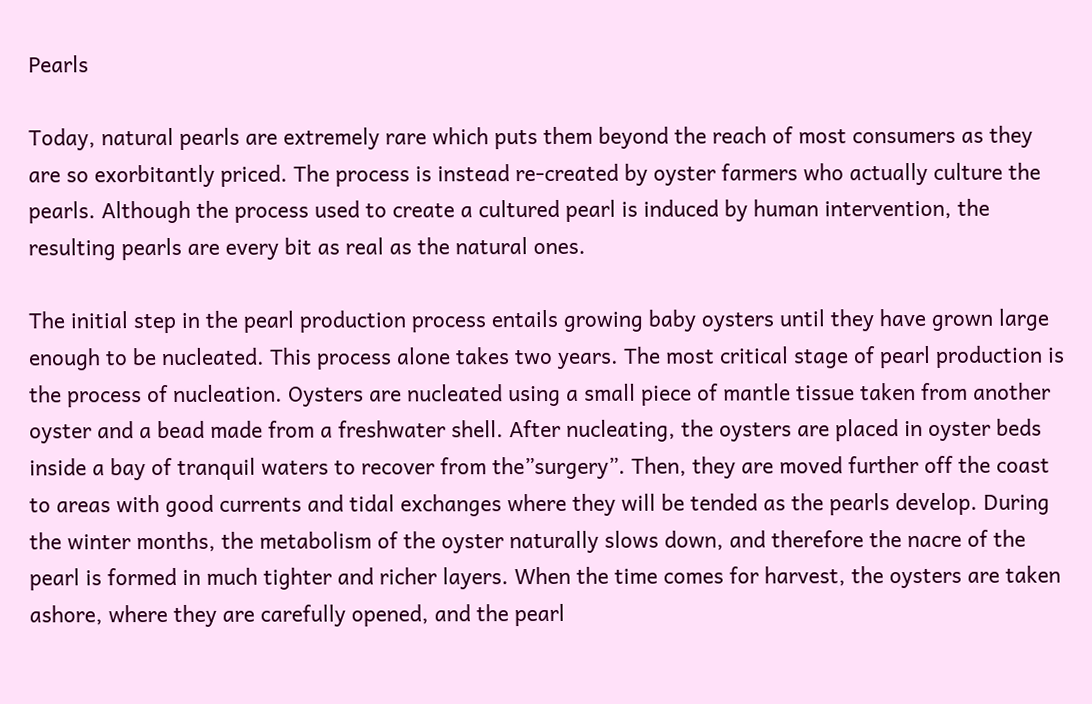Pearls

Today, natural pearls are extremely rare which puts them beyond the reach of most consumers as they are so exorbitantly priced. The process is instead re-created by oyster farmers who actually culture the pearls. Although the process used to create a cultured pearl is induced by human intervention, the resulting pearls are every bit as real as the natural ones.

The initial step in the pearl production process entails growing baby oysters until they have grown large enough to be nucleated. This process alone takes two years. The most critical stage of pearl production is the process of nucleation. Oysters are nucleated using a small piece of mantle tissue taken from another oyster and a bead made from a freshwater shell. After nucleating, the oysters are placed in oyster beds inside a bay of tranquil waters to recover from the”surgery”. Then, they are moved further off the coast to areas with good currents and tidal exchanges where they will be tended as the pearls develop. During the winter months, the metabolism of the oyster naturally slows down, and therefore the nacre of the pearl is formed in much tighter and richer layers. When the time comes for harvest, the oysters are taken ashore, where they are carefully opened, and the pearl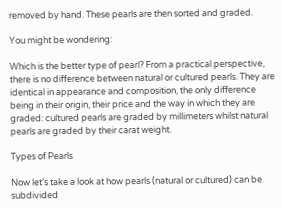removed by hand. These pearls are then sorted and graded.

You might be wondering:

Which is the better type of pearl? From a practical perspective, there is no difference between natural or cultured pearls. They are identical in appearance and composition, the only difference being in their origin, their price and the way in which they are graded: cultured pearls are graded by millimeters whilst natural pearls are graded by their carat weight.

Types of Pearls

Now let’s take a look at how pearls (natural or cultured) can be subdivided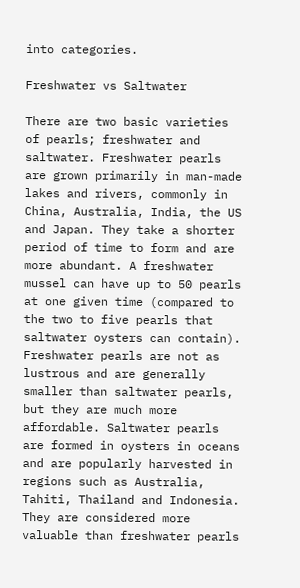into categories.

Freshwater vs Saltwater

There are two basic varieties of pearls; freshwater and saltwater. Freshwater pearls are grown primarily in man-made lakes and rivers, commonly in China, Australia, India, the US and Japan. They take a shorter period of time to form and are more abundant. A freshwater mussel can have up to 50 pearls at one given time (compared to the two to five pearls that saltwater oysters can contain). Freshwater pearls are not as lustrous and are generally smaller than saltwater pearls, but they are much more affordable. Saltwater pearls are formed in oysters in oceans and are popularly harvested in regions such as Australia, Tahiti, Thailand and Indonesia. They are considered more valuable than freshwater pearls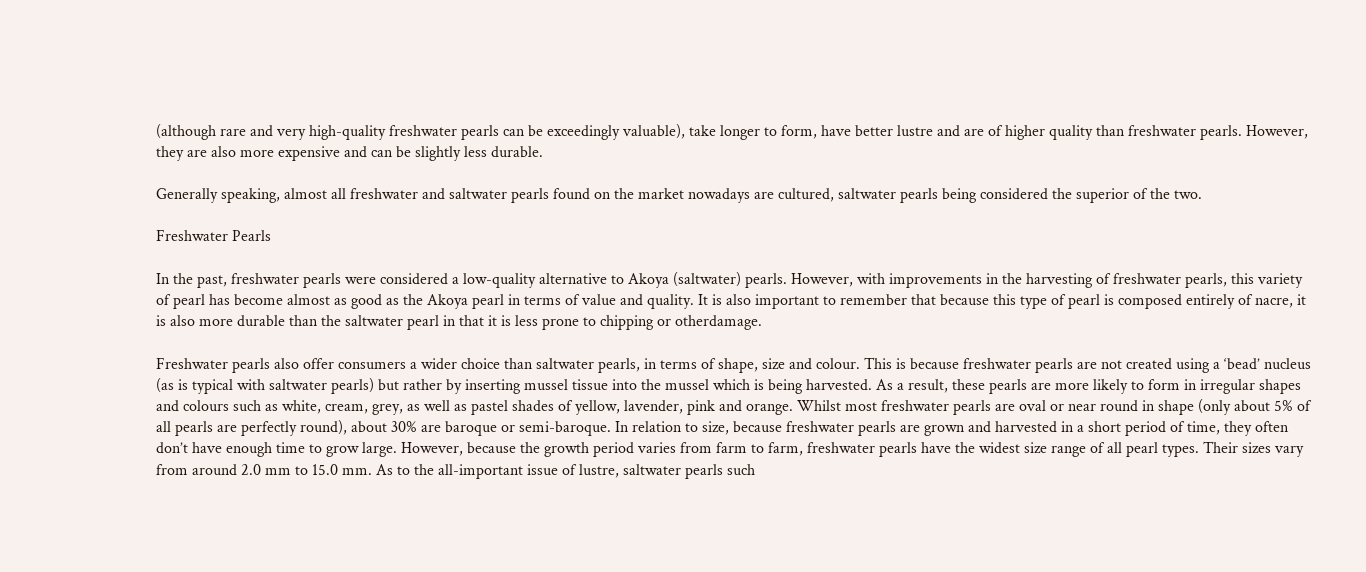(although rare and very high-quality freshwater pearls can be exceedingly valuable), take longer to form, have better lustre and are of higher quality than freshwater pearls. However, they are also more expensive and can be slightly less durable.

Generally speaking, almost all freshwater and saltwater pearls found on the market nowadays are cultured, saltwater pearls being considered the superior of the two.

Freshwater Pearls

In the past, freshwater pearls were considered a low-quality alternative to Akoya (saltwater) pearls. However, with improvements in the harvesting of freshwater pearls, this variety of pearl has become almost as good as the Akoya pearl in terms of value and quality. It is also important to remember that because this type of pearl is composed entirely of nacre, it is also more durable than the saltwater pearl in that it is less prone to chipping or otherdamage.

Freshwater pearls also offer consumers a wider choice than saltwater pearls, in terms of shape, size and colour. This is because freshwater pearls are not created using a ‘bead’ nucleus (as is typical with saltwater pearls) but rather by inserting mussel tissue into the mussel which is being harvested. As a result, these pearls are more likely to form in irregular shapes and colours such as white, cream, grey, as well as pastel shades of yellow, lavender, pink and orange. Whilst most freshwater pearls are oval or near round in shape (only about 5% of all pearls are perfectly round), about 30% are baroque or semi-baroque. In relation to size, because freshwater pearls are grown and harvested in a short period of time, they often don’t have enough time to grow large. However, because the growth period varies from farm to farm, freshwater pearls have the widest size range of all pearl types. Their sizes vary from around 2.0 mm to 15.0 mm. As to the all-important issue of lustre, saltwater pearls such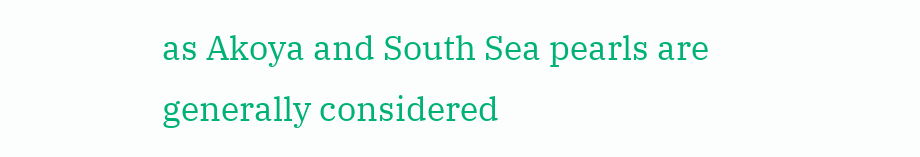as Akoya and South Sea pearls are generally considered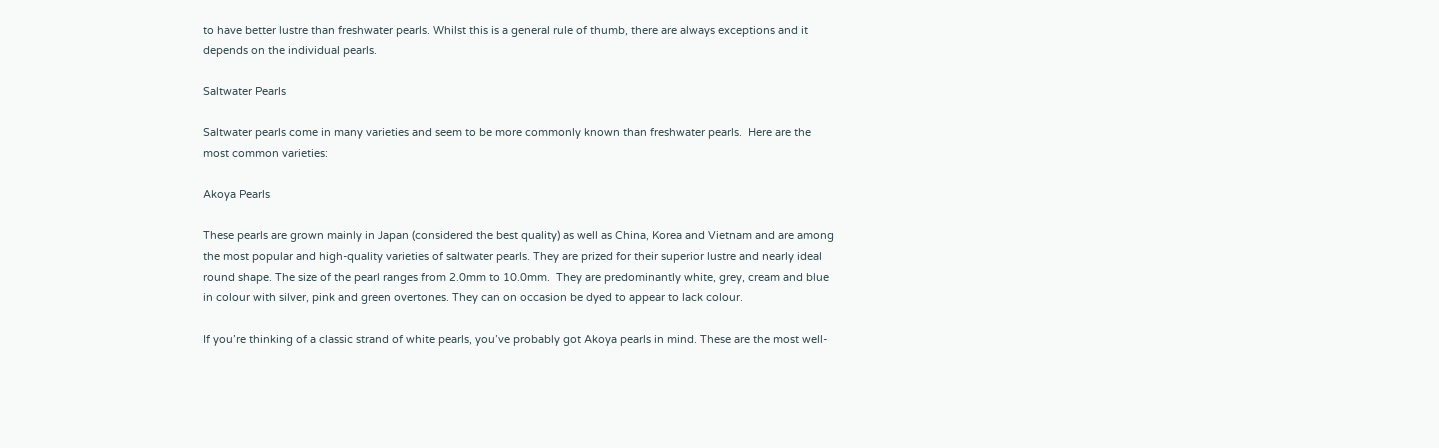to have better lustre than freshwater pearls. Whilst this is a general rule of thumb, there are always exceptions and it depends on the individual pearls.

Saltwater Pearls

Saltwater pearls come in many varieties and seem to be more commonly known than freshwater pearls.  Here are the most common varieties:

Akoya Pearls

These pearls are grown mainly in Japan (considered the best quality) as well as China, Korea and Vietnam and are among the most popular and high-quality varieties of saltwater pearls. They are prized for their superior lustre and nearly ideal round shape. The size of the pearl ranges from 2.0mm to 10.0mm.  They are predominantly white, grey, cream and blue in colour with silver, pink and green overtones. They can on occasion be dyed to appear to lack colour.

If you’re thinking of a classic strand of white pearls, you’ve probably got Akoya pearls in mind. These are the most well-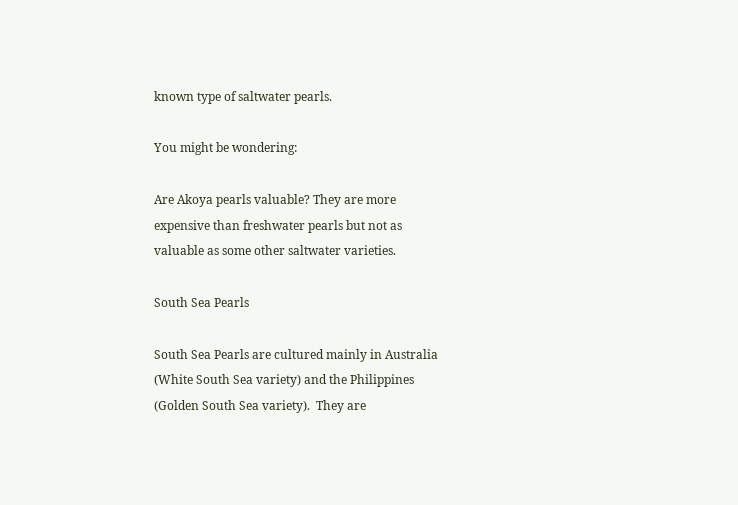known type of saltwater pearls.

You might be wondering:

Are Akoya pearls valuable? They are more expensive than freshwater pearls but not as valuable as some other saltwater varieties.

South Sea Pearls

South Sea Pearls are cultured mainly in Australia (White South Sea variety) and the Philippines (Golden South Sea variety).  They are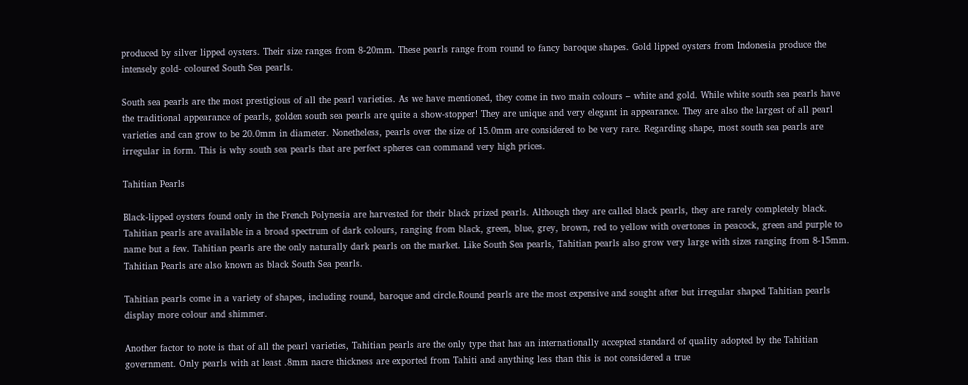produced by silver lipped oysters. Their size ranges from 8-20mm. These pearls range from round to fancy baroque shapes. Gold lipped oysters from Indonesia produce the intensely gold- coloured South Sea pearls.

South sea pearls are the most prestigious of all the pearl varieties. As we have mentioned, they come in two main colours – white and gold. While white south sea pearls have the traditional appearance of pearls, golden south sea pearls are quite a show-stopper! They are unique and very elegant in appearance. They are also the largest of all pearl varieties and can grow to be 20.0mm in diameter. Nonetheless, pearls over the size of 15.0mm are considered to be very rare. Regarding shape, most south sea pearls are irregular in form. This is why south sea pearls that are perfect spheres can command very high prices.

Tahitian Pearls

Black-lipped oysters found only in the French Polynesia are harvested for their black prized pearls. Although they are called black pearls, they are rarely completely black. Tahitian pearls are available in a broad spectrum of dark colours, ranging from black, green, blue, grey, brown, red to yellow with overtones in peacock, green and purple to name but a few. Tahitian pearls are the only naturally dark pearls on the market. Like South Sea pearls, Tahitian pearls also grow very large with sizes ranging from 8-15mm. Tahitian Pearls are also known as black South Sea pearls.

Tahitian pearls come in a variety of shapes, including round, baroque and circle.Round pearls are the most expensive and sought after but irregular shaped Tahitian pearls display more colour and shimmer.

Another factor to note is that of all the pearl varieties, Tahitian pearls are the only type that has an internationally accepted standard of quality adopted by the Tahitian government. Only pearls with at least .8mm nacre thickness are exported from Tahiti and anything less than this is not considered a true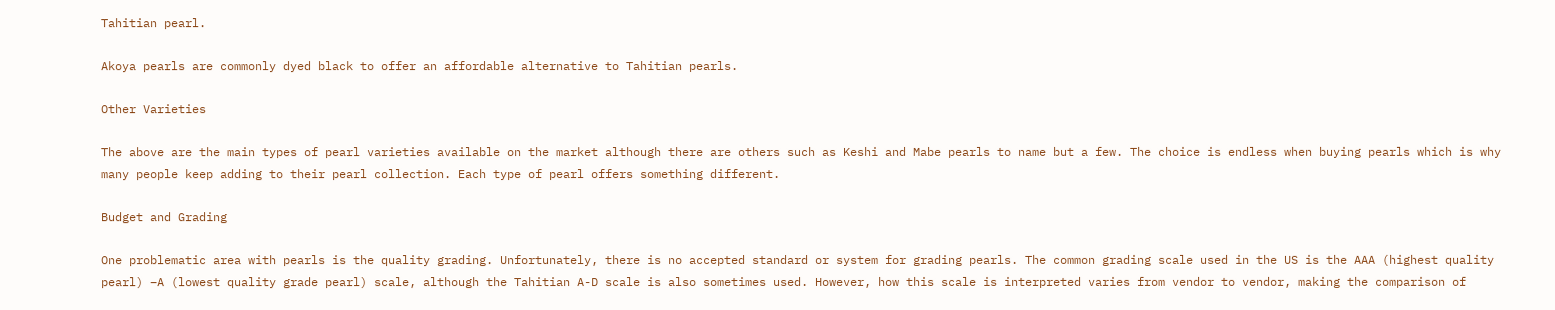Tahitian pearl.

Akoya pearls are commonly dyed black to offer an affordable alternative to Tahitian pearls.

Other Varieties

The above are the main types of pearl varieties available on the market although there are others such as Keshi and Mabe pearls to name but a few. The choice is endless when buying pearls which is why many people keep adding to their pearl collection. Each type of pearl offers something different.

Budget and Grading

One problematic area with pearls is the quality grading. Unfortunately, there is no accepted standard or system for grading pearls. The common grading scale used in the US is the AAA (highest quality pearl) –A (lowest quality grade pearl) scale, although the Tahitian A-D scale is also sometimes used. However, how this scale is interpreted varies from vendor to vendor, making the comparison of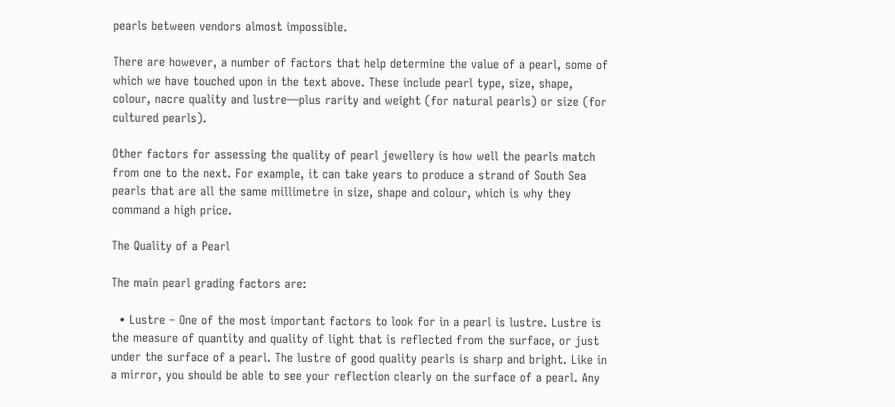pearls between vendors almost impossible.

There are however, a number of factors that help determine the value of a pearl, some of which we have touched upon in the text above. These include pearl type, size, shape, colour, nacre quality and lustre—plus rarity and weight (for natural pearls) or size (for cultured pearls).

Other factors for assessing the quality of pearl jewellery is how well the pearls match from one to the next. For example, it can take years to produce a strand of South Sea pearls that are all the same millimetre in size, shape and colour, which is why they command a high price.

The Quality of a Pearl

The main pearl grading factors are:

  • Lustre – One of the most important factors to look for in a pearl is lustre. Lustre is the measure of quantity and quality of light that is reflected from the surface, or just under the surface of a pearl. The lustre of good quality pearls is sharp and bright. Like in a mirror, you should be able to see your reflection clearly on the surface of a pearl. Any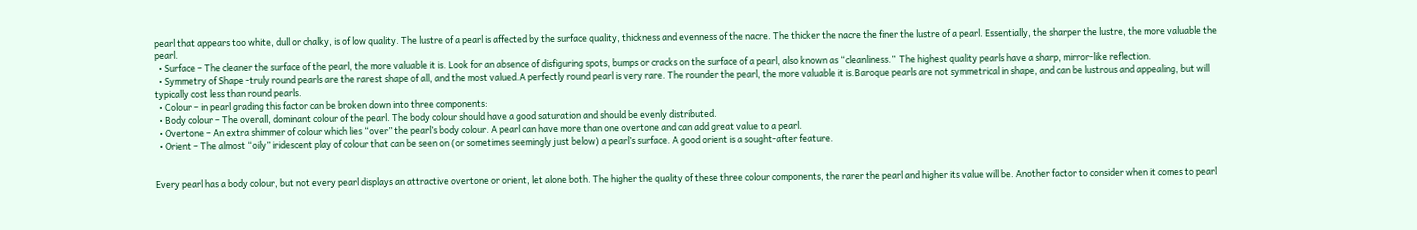pearl that appears too white, dull or chalky, is of low quality. The lustre of a pearl is affected by the surface quality, thickness and evenness of the nacre. The thicker the nacre the finer the lustre of a pearl. Essentially, the sharper the lustre, the more valuable the pearl.
  • Surface – The cleaner the surface of the pearl, the more valuable it is. Look for an absence of disfiguring spots, bumps or cracks on the surface of a pearl, also known as “cleanliness.”  The highest quality pearls have a sharp, mirror-like reflection.
  • Symmetry of Shape -truly round pearls are the rarest shape of all, and the most valued.A perfectly round pearl is very rare. The rounder the pearl, the more valuable it is.Baroque pearls are not symmetrical in shape, and can be lustrous and appealing, but will typically cost less than round pearls.
  • Colour – in pearl grading this factor can be broken down into three components:
  • Body colour – The overall, dominant colour of the pearl. The body colour should have a good saturation and should be evenly distributed.
  • Overtone – An extra shimmer of colour which lies “over” the pearl’s body colour. A pearl can have more than one overtone and can add great value to a pearl.
  • Orient – The almost “oily” iridescent play of colour that can be seen on (or sometimes seemingly just below) a pearl’s surface. A good orient is a sought-after feature.


Every pearl has a body colour, but not every pearl displays an attractive overtone or orient, let alone both. The higher the quality of these three colour components, the rarer the pearl and higher its value will be. Another factor to consider when it comes to pearl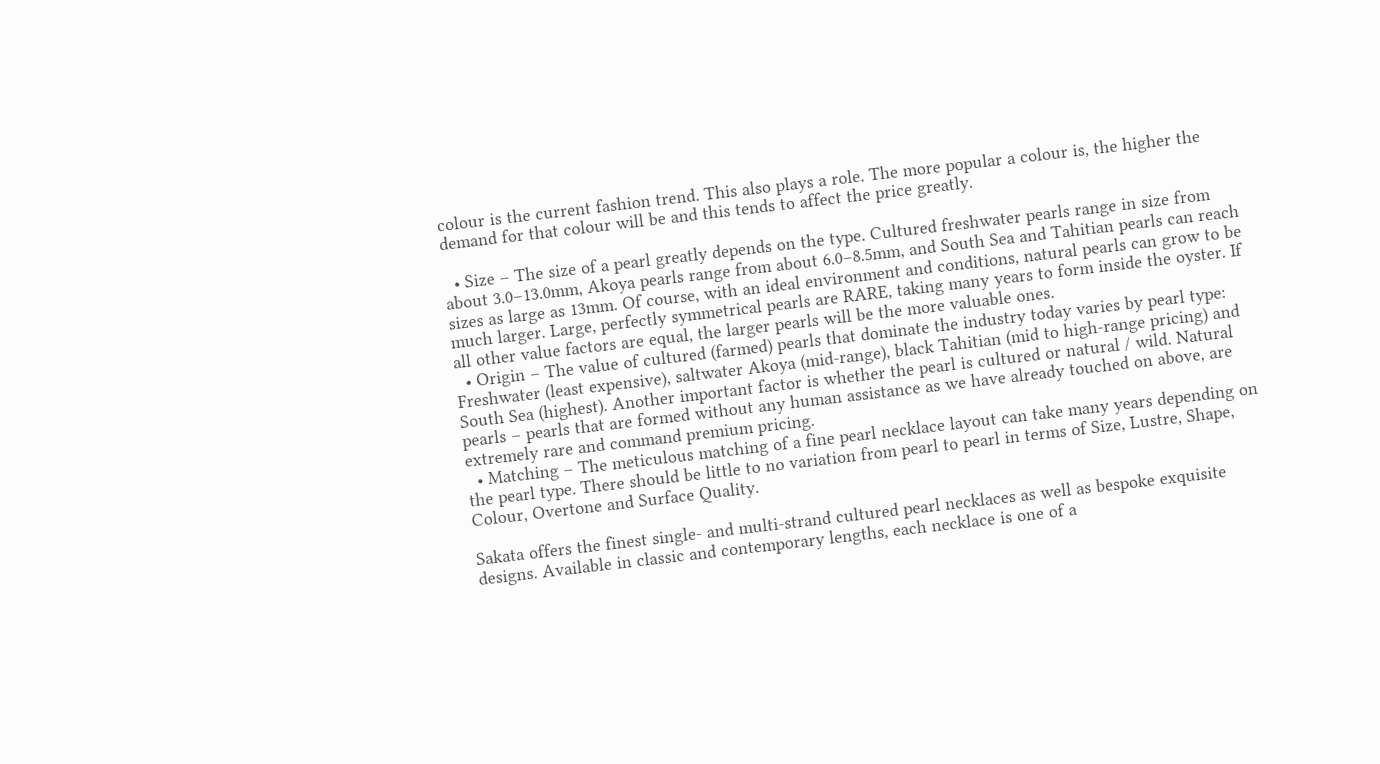colour is the current fashion trend. This also plays a role. The more popular a colour is, the higher the demand for that colour will be and this tends to affect the price greatly.

  • Size – The size of a pearl greatly depends on the type. Cultured freshwater pearls range in size from about 3.0–13.0mm, Akoya pearls range from about 6.0–8.5mm, and South Sea and Tahitian pearls can reach sizes as large as 13mm. Of course, with an ideal environment and conditions, natural pearls can grow to be much larger. Large, perfectly symmetrical pearls are RARE, taking many years to form inside the oyster. If all other value factors are equal, the larger pearls will be the more valuable ones.
  • Origin – The value of cultured (farmed) pearls that dominate the industry today varies by pearl type: Freshwater (least expensive), saltwater Akoya (mid-range), black Tahitian (mid to high-range pricing) and South Sea (highest). Another important factor is whether the pearl is cultured or natural / wild. Natural pearls – pearls that are formed without any human assistance as we have already touched on above, are extremely rare and command premium pricing.
  • Matching – The meticulous matching of a fine pearl necklace layout can take many years depending on the pearl type. There should be little to no variation from pearl to pearl in terms of Size, Lustre, Shape, Colour, Overtone and Surface Quality.

Sakata offers the finest single- and multi-strand cultured pearl necklaces as well as bespoke exquisite designs. Available in classic and contemporary lengths, each necklace is one of a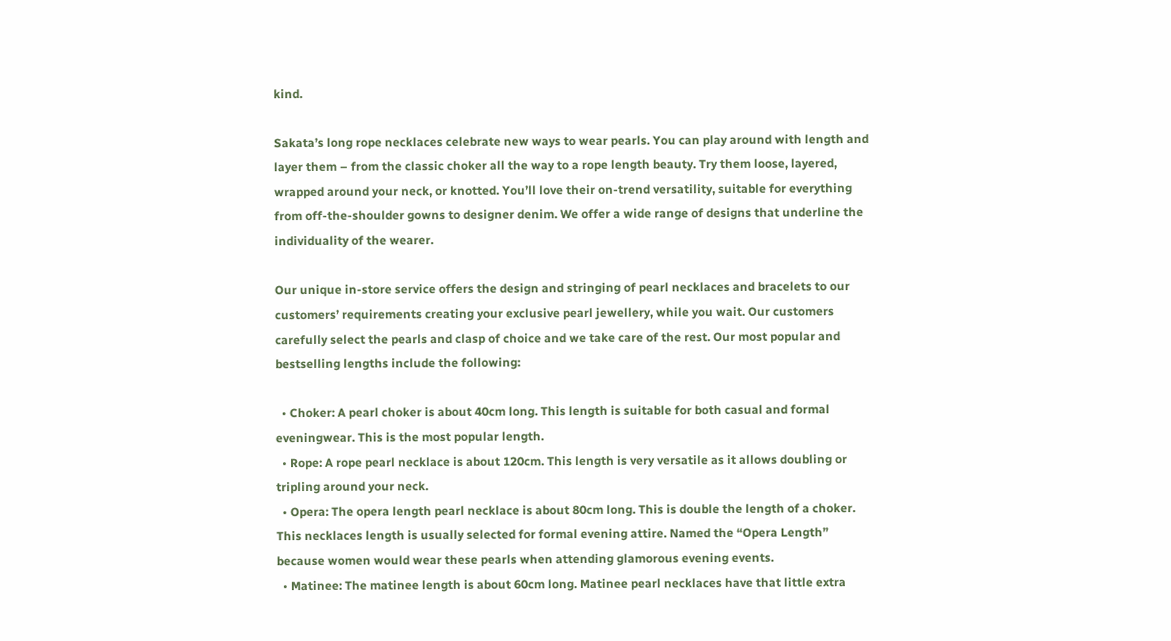kind.

Sakata’s long rope necklaces celebrate new ways to wear pearls. You can play around with length and layer them – from the classic choker all the way to a rope length beauty. Try them loose, layered, wrapped around your neck, or knotted. You’ll love their on-trend versatility, suitable for everything from off-the-shoulder gowns to designer denim. We offer a wide range of designs that underline the individuality of the wearer.

Our unique in-store service offers the design and stringing of pearl necklaces and bracelets to our customers’ requirements creating your exclusive pearl jewellery, while you wait. Our customers carefully select the pearls and clasp of choice and we take care of the rest. Our most popular and bestselling lengths include the following:

  • Choker: A pearl choker is about 40cm long. This length is suitable for both casual and formal eveningwear. This is the most popular length.
  • Rope: A rope pearl necklace is about 120cm. This length is very versatile as it allows doubling or tripling around your neck.
  • Opera: The opera length pearl necklace is about 80cm long. This is double the length of a choker. This necklaces length is usually selected for formal evening attire. Named the “Opera Length” because women would wear these pearls when attending glamorous evening events.
  • Matinee: The matinee length is about 60cm long. Matinee pearl necklaces have that little extra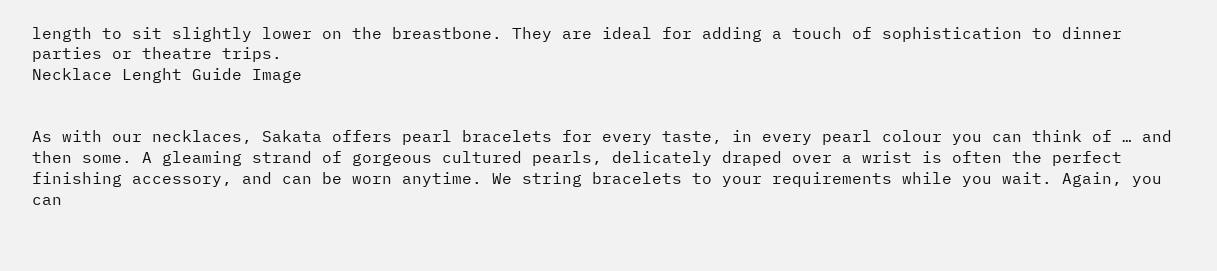length to sit slightly lower on the breastbone. They are ideal for adding a touch of sophistication to dinner parties or theatre trips.
Necklace Lenght Guide Image


As with our necklaces, Sakata offers pearl bracelets for every taste, in every pearl colour you can think of … and then some. A gleaming strand of gorgeous cultured pearls, delicately draped over a wrist is often the perfect finishing accessory, and can be worn anytime. We string bracelets to your requirements while you wait. Again, you can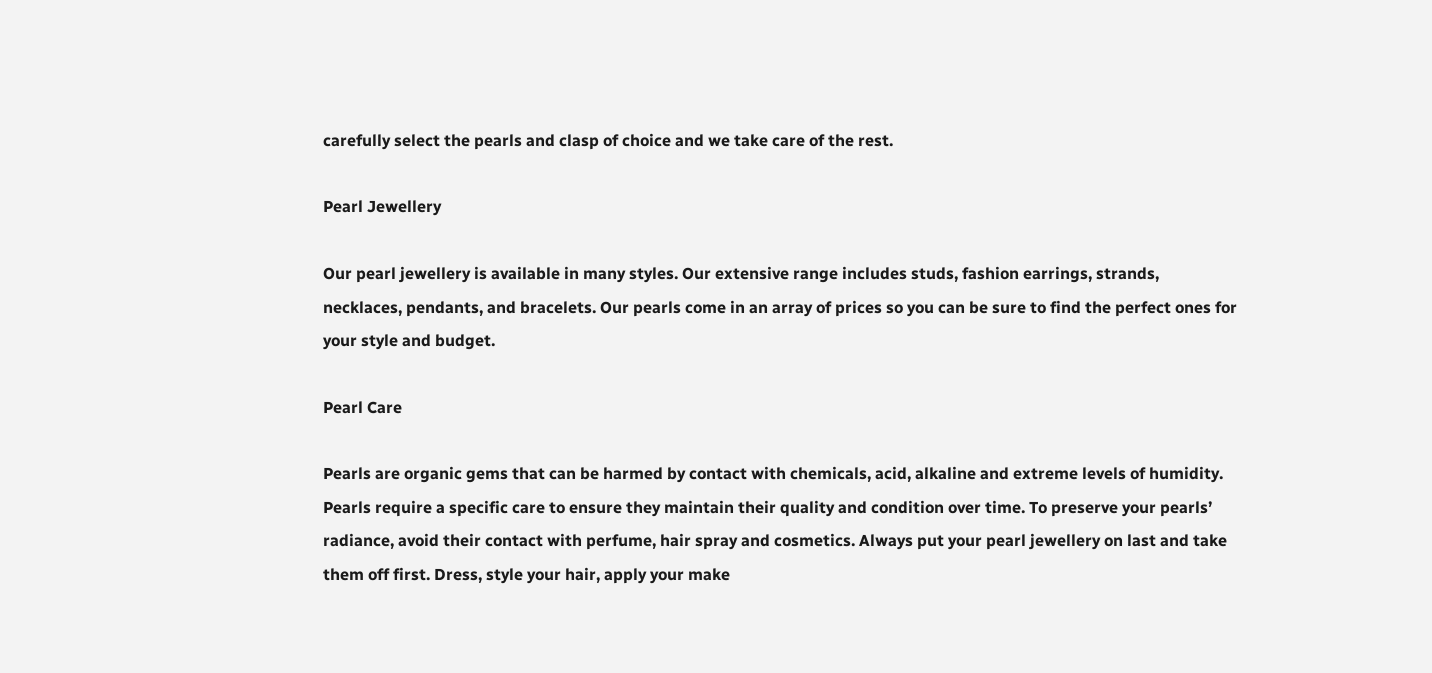carefully select the pearls and clasp of choice and we take care of the rest.

Pearl Jewellery

Our pearl jewellery is available in many styles. Our extensive range includes studs, fashion earrings, strands, necklaces, pendants, and bracelets. Our pearls come in an array of prices so you can be sure to find the perfect ones for your style and budget.

Pearl Care

Pearls are organic gems that can be harmed by contact with chemicals, acid, alkaline and extreme levels of humidity. Pearls require a specific care to ensure they maintain their quality and condition over time. To preserve your pearls’ radiance, avoid their contact with perfume, hair spray and cosmetics. Always put your pearl jewellery on last and take them off first. Dress, style your hair, apply your make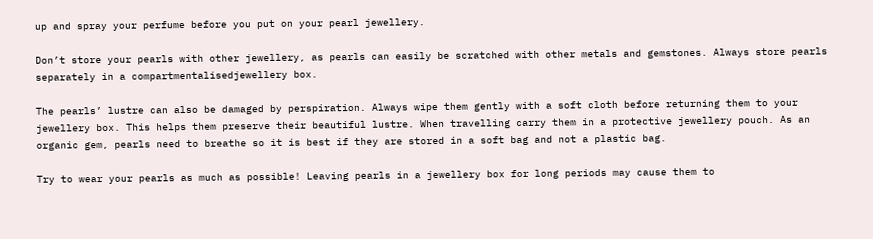up and spray your perfume before you put on your pearl jewellery.

Don’t store your pearls with other jewellery, as pearls can easily be scratched with other metals and gemstones. Always store pearls separately in a compartmentalisedjewellery box.

The pearls’ lustre can also be damaged by perspiration. Always wipe them gently with a soft cloth before returning them to your jewellery box. This helps them preserve their beautiful lustre. When travelling carry them in a protective jewellery pouch. As an organic gem, pearls need to breathe so it is best if they are stored in a soft bag and not a plastic bag.

Try to wear your pearls as much as possible! Leaving pearls in a jewellery box for long periods may cause them to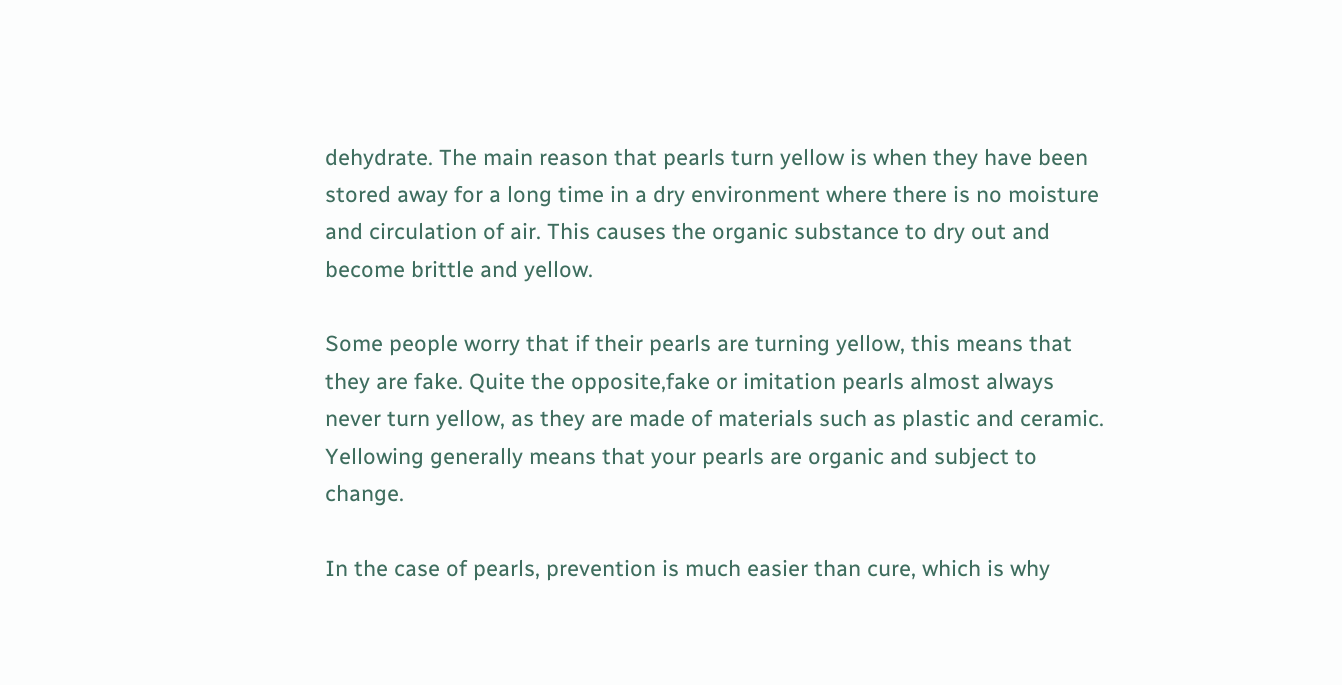dehydrate. The main reason that pearls turn yellow is when they have been stored away for a long time in a dry environment where there is no moisture and circulation of air. This causes the organic substance to dry out and become brittle and yellow.

Some people worry that if their pearls are turning yellow, this means that they are fake. Quite the opposite,fake or imitation pearls almost always never turn yellow, as they are made of materials such as plastic and ceramic. Yellowing generally means that your pearls are organic and subject to change.

In the case of pearls, prevention is much easier than cure, which is why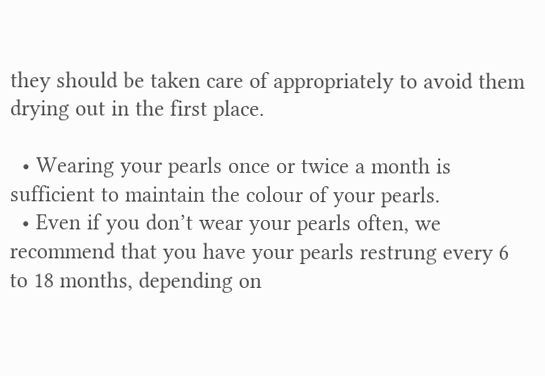they should be taken care of appropriately to avoid them drying out in the first place.

  • Wearing your pearls once or twice a month is sufficient to maintain the colour of your pearls.
  • Even if you don’t wear your pearls often, we recommend that you have your pearls restrung every 6 to 18 months, depending on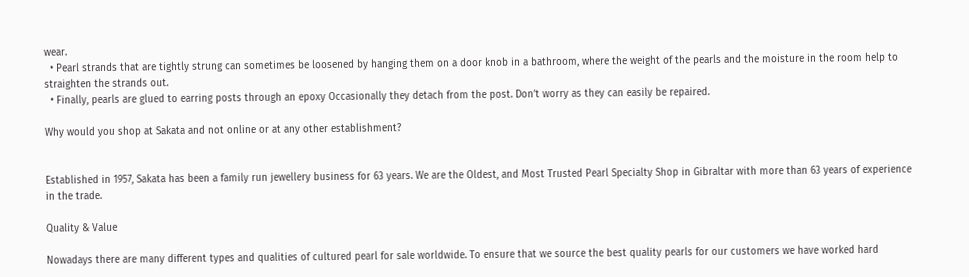wear.
  • Pearl strands that are tightly strung can sometimes be loosened by hanging them on a door knob in a bathroom, where the weight of the pearls and the moisture in the room help to straighten the strands out.
  • Finally, pearls are glued to earring posts through an epoxy Occasionally they detach from the post. Don’t worry as they can easily be repaired.

Why would you shop at Sakata and not online or at any other establishment?


Established in 1957, Sakata has been a family run jewellery business for 63 years. We are the Oldest, and Most Trusted Pearl Specialty Shop in Gibraltar with more than 63 years of experience in the trade.

Quality & Value

Nowadays there are many different types and qualities of cultured pearl for sale worldwide. To ensure that we source the best quality pearls for our customers we have worked hard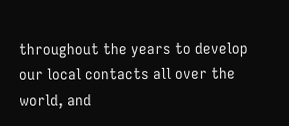throughout the years to develop our local contacts all over the world, and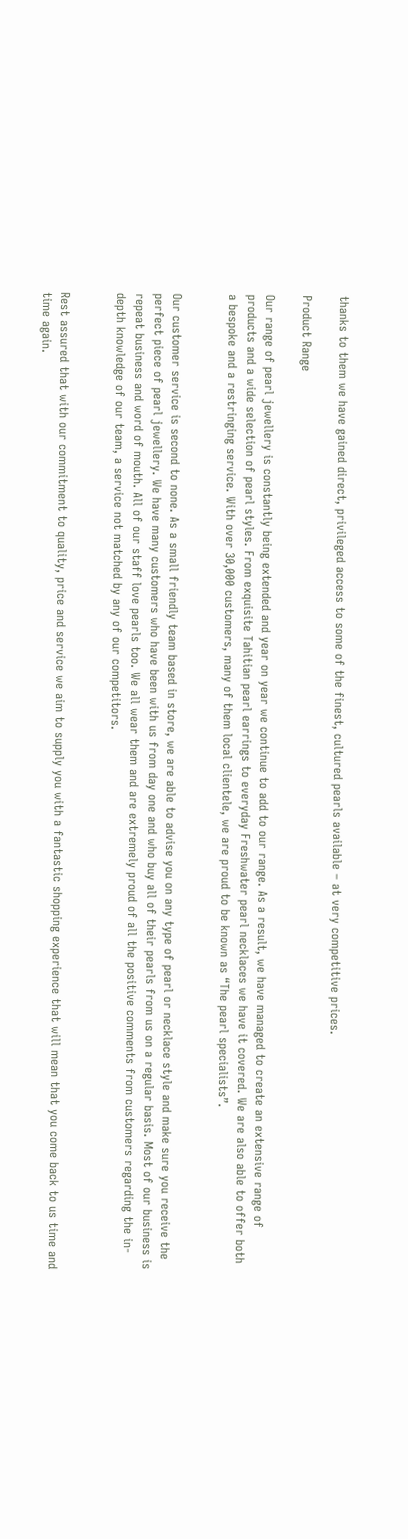thanks to them we have gained direct, privileged access to some of the finest, cultured pearls available – at very competitive prices.

Product Range

Our range of pearl jewellery is constantly being extended and year on year we continue to add to our range. As a result, we have managed to create an extensive range of products and a wide selection of pearl styles. From exquisite Tahitian pearl earrings to everyday Freshwater pearl necklaces we have it covered. We are also able to offer both a bespoke and a restringing service. With over 30,000 customers, many of them local clientele, we are proud to be known as “The pearl specialists”.


Our customer service is second to none. As a small friendly team based in store, we are able to advise you on any type of pearl or necklace style and make sure you receive the perfect piece of pearl jewellery. We have many customers who have been with us from day one and who buy all of their pearls from us on a regular basis. Most of our business is repeat business and word of mouth. All of our staff love pearls too. We all wear them and are extremely proud of all the positive comments from customers regarding the in-depth knowledge of our team, a service not matched by any of our competitors.


Rest assured that with our commitment to quality, price and service we aim to supply you with a fantastic shopping experience that will mean that you come back to us time and time again.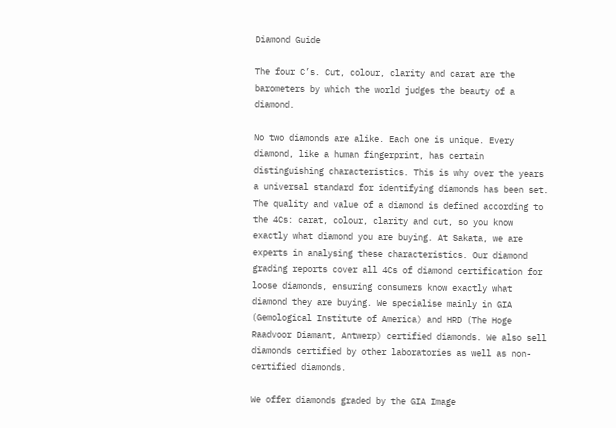Diamond Guide

The four C’s. Cut, colour, clarity and carat are the barometers by which the world judges the beauty of a diamond.

No two diamonds are alike. Each one is unique. Every diamond, like a human fingerprint, has certain distinguishing characteristics. This is why over the years a universal standard for identifying diamonds has been set. The quality and value of a diamond is defined according to the 4Cs: carat, colour, clarity and cut, so you know exactly what diamond you are buying. At Sakata, we are experts in analysing these characteristics. Our diamond grading reports cover all 4Cs of diamond certification for loose diamonds, ensuring consumers know exactly what diamond they are buying. We specialise mainly in GIA (Gemological Institute of America) and HRD (The Hoge Raadvoor Diamant, Antwerp) certified diamonds. We also sell diamonds certified by other laboratories as well as non-certified diamonds.

We offer diamonds graded by the GIA Image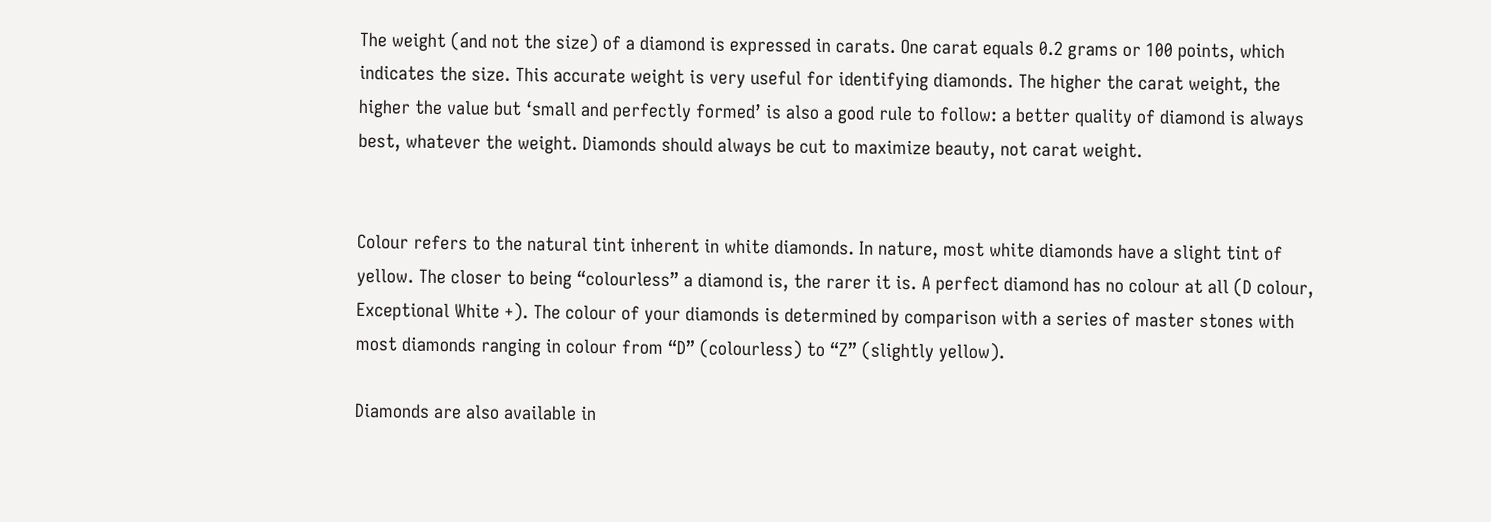The weight (and not the size) of a diamond is expressed in carats. One carat equals 0.2 grams or 100 points, which indicates the size. This accurate weight is very useful for identifying diamonds. The higher the carat weight, the higher the value but ‘small and perfectly formed’ is also a good rule to follow: a better quality of diamond is always best, whatever the weight. Diamonds should always be cut to maximize beauty, not carat weight.


Colour refers to the natural tint inherent in white diamonds. In nature, most white diamonds have a slight tint of yellow. The closer to being “colourless” a diamond is, the rarer it is. A perfect diamond has no colour at all (D colour, Exceptional White +). The colour of your diamonds is determined by comparison with a series of master stones with most diamonds ranging in colour from “D” (colourless) to “Z” (slightly yellow).

Diamonds are also available in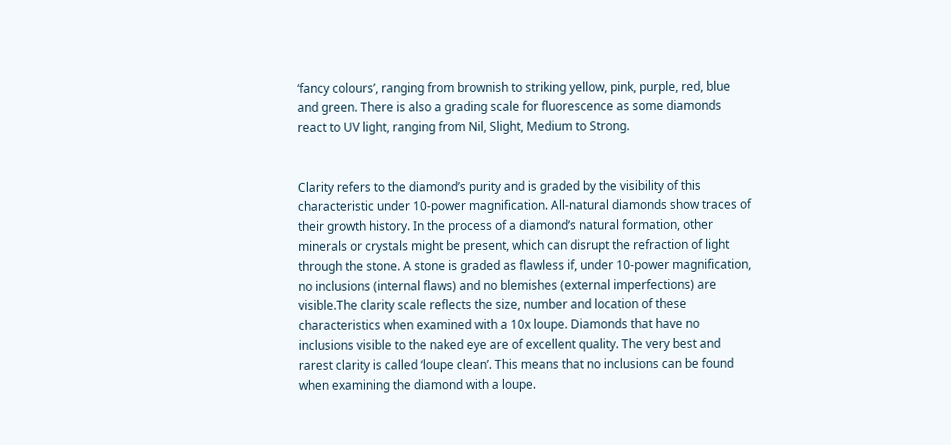‘fancy colours’, ranging from brownish to striking yellow, pink, purple, red, blue and green. There is also a grading scale for fluorescence as some diamonds react to UV light, ranging from Nil, Slight, Medium to Strong.


Clarity refers to the diamond’s purity and is graded by the visibility of this characteristic under 10-power magnification. All-natural diamonds show traces of their growth history. In the process of a diamond’s natural formation, other minerals or crystals might be present, which can disrupt the refraction of light through the stone. A stone is graded as flawless if, under 10-power magnification, no inclusions (internal flaws) and no blemishes (external imperfections) are visible.The clarity scale reflects the size, number and location of these characteristics when examined with a 10x loupe. Diamonds that have no inclusions visible to the naked eye are of excellent quality. The very best and rarest clarity is called ‘loupe clean’. This means that no inclusions can be found when examining the diamond with a loupe.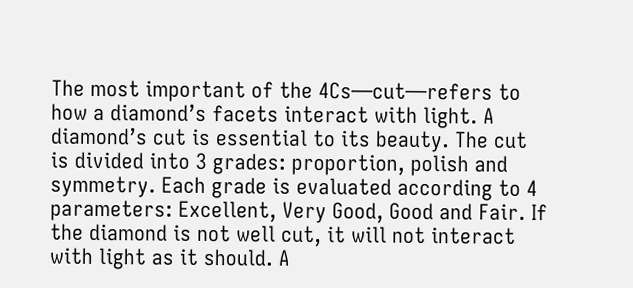The most important of the 4Cs—cut—refers to how a diamond’s facets interact with light. A diamond’s cut is essential to its beauty. The cut is divided into 3 grades: proportion, polish and symmetry. Each grade is evaluated according to 4 parameters: Excellent, Very Good, Good and Fair. If the diamond is not well cut, it will not interact with light as it should. A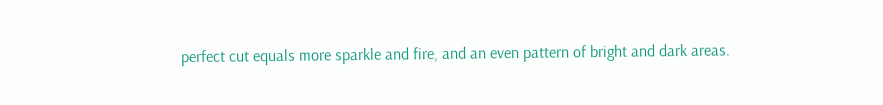perfect cut equals more sparkle and fire, and an even pattern of bright and dark areas.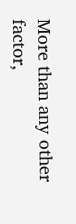More than any other factor,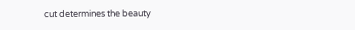cut determines the beauty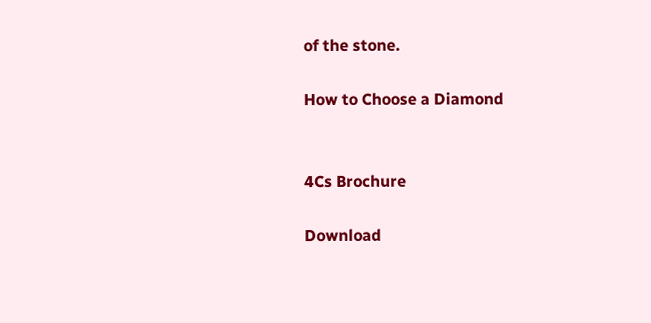of the stone.

How to Choose a Diamond


4Cs Brochure

Download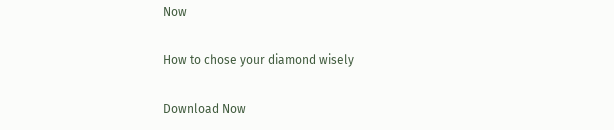Now

How to chose your diamond wisely

Download Now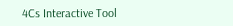4Cs Interactive Tool